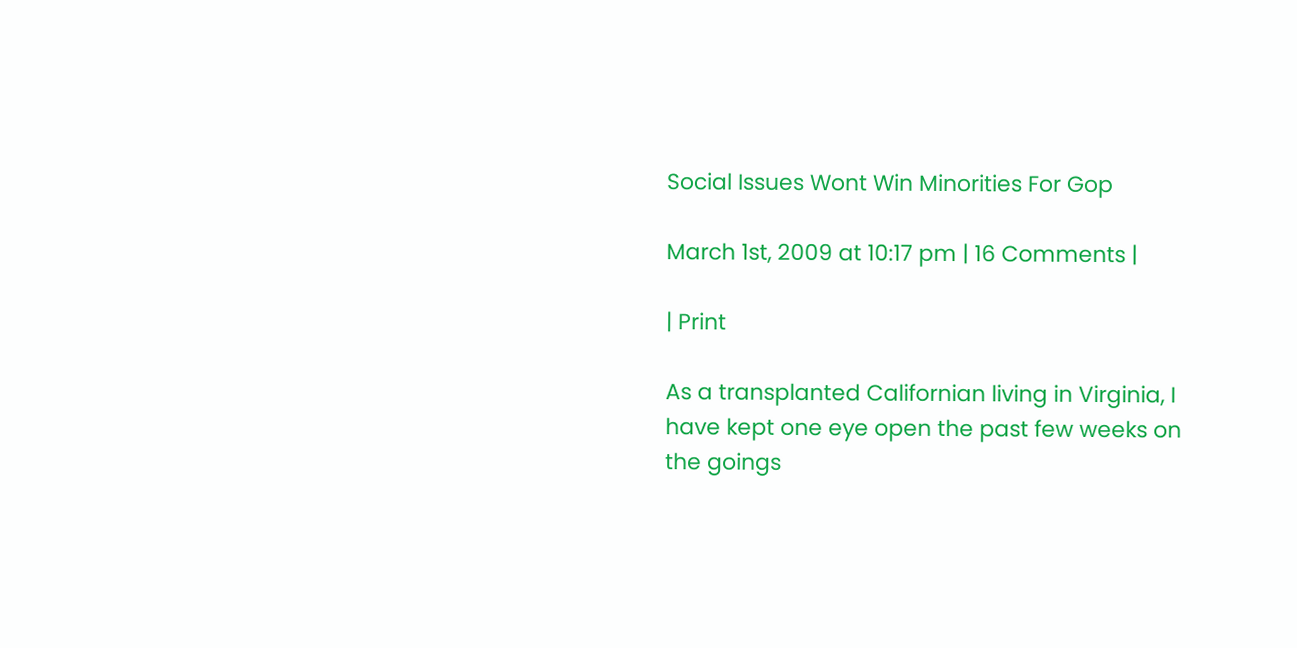Social Issues Wont Win Minorities For Gop

March 1st, 2009 at 10:17 pm | 16 Comments |

| Print

As a transplanted Californian living in Virginia, I have kept one eye open the past few weeks on the goings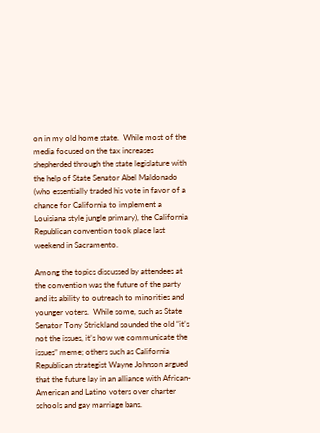on in my old home state.  While most of the media focused on the tax increases shepherded through the state legislature with the help of State Senator Abel Maldonado (who essentially traded his vote in favor of a chance for California to implement a Louisiana style jungle primary), the California Republican convention took place last weekend in Sacramento.

Among the topics discussed by attendees at the convention was the future of the party and its ability to outreach to minorities and younger voters.  While some, such as State Senator Tony Strickland sounded the old “it’s not the issues, it’s how we communicate the issues” meme; others such as California Republican strategist Wayne Johnson argued that the future lay in an alliance with African-American and Latino voters over charter schools and gay marriage bans.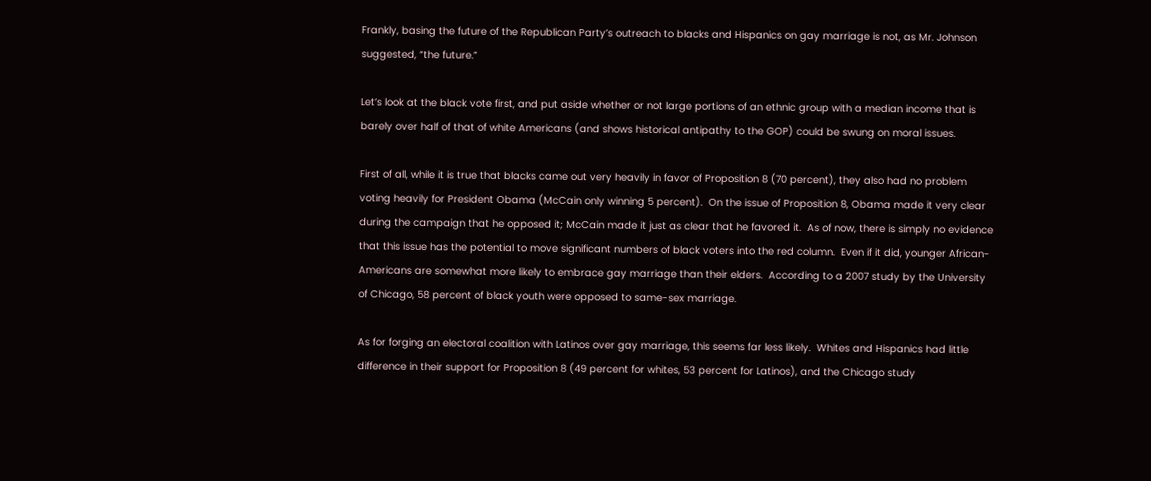Frankly, basing the future of the Republican Party’s outreach to blacks and Hispanics on gay marriage is not, as Mr. Johnson suggested, “the future.”

Let’s look at the black vote first, and put aside whether or not large portions of an ethnic group with a median income that is barely over half of that of white Americans (and shows historical antipathy to the GOP) could be swung on moral issues.

First of all, while it is true that blacks came out very heavily in favor of Proposition 8 (70 percent), they also had no problem voting heavily for President Obama (McCain only winning 5 percent).  On the issue of Proposition 8, Obama made it very clear during the campaign that he opposed it; McCain made it just as clear that he favored it.  As of now, there is simply no evidence that this issue has the potential to move significant numbers of black voters into the red column.  Even if it did, younger African-Americans are somewhat more likely to embrace gay marriage than their elders.  According to a 2007 study by the University of Chicago, 58 percent of black youth were opposed to same-sex marriage.

As for forging an electoral coalition with Latinos over gay marriage, this seems far less likely.  Whites and Hispanics had little difference in their support for Proposition 8 (49 percent for whites, 53 percent for Latinos), and the Chicago study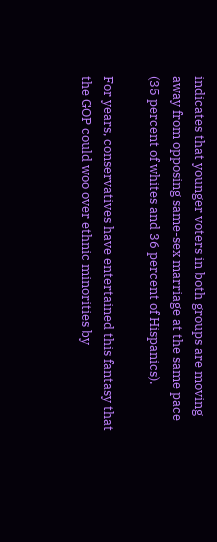indicates that younger voters in both groups are moving away from opposing same-sex marriage at the same pace (35 percent of whites and 36 percent of Hispanics).

For years, conservatives have entertained this fantasy that the GOP could woo over ethnic minorities by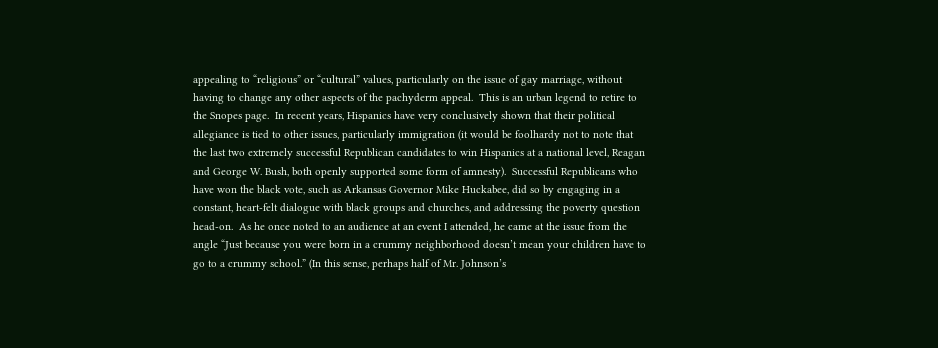appealing to “religious” or “cultural” values, particularly on the issue of gay marriage, without having to change any other aspects of the pachyderm appeal.  This is an urban legend to retire to the Snopes page.  In recent years, Hispanics have very conclusively shown that their political allegiance is tied to other issues, particularly immigration (it would be foolhardy not to note that the last two extremely successful Republican candidates to win Hispanics at a national level, Reagan and George W. Bush, both openly supported some form of amnesty).  Successful Republicans who have won the black vote, such as Arkansas Governor Mike Huckabee, did so by engaging in a constant, heart-felt dialogue with black groups and churches, and addressing the poverty question head-on.  As he once noted to an audience at an event I attended, he came at the issue from the angle “Just because you were born in a crummy neighborhood doesn’t mean your children have to go to a crummy school.” (In this sense, perhaps half of Mr. Johnson’s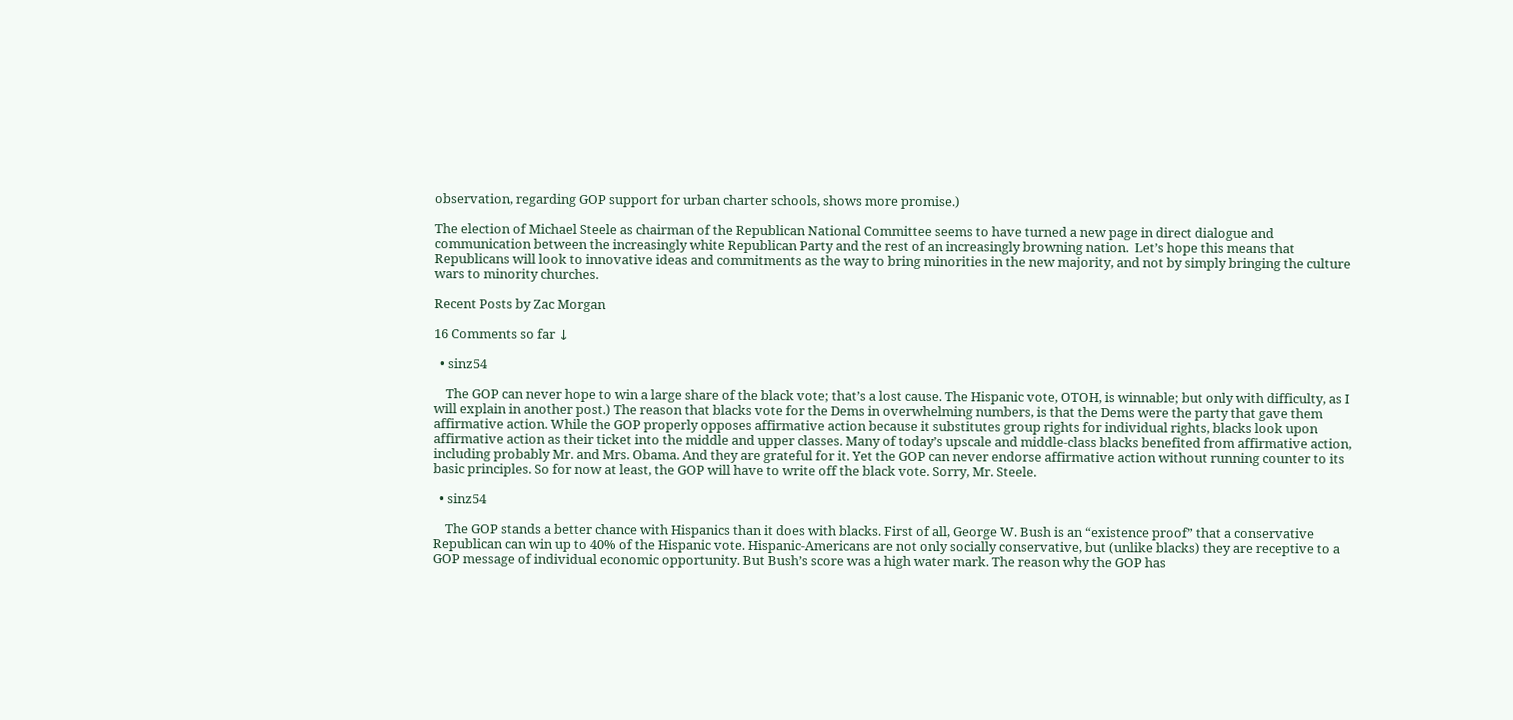observation, regarding GOP support for urban charter schools, shows more promise.)

The election of Michael Steele as chairman of the Republican National Committee seems to have turned a new page in direct dialogue and communication between the increasingly white Republican Party and the rest of an increasingly browning nation.  Let’s hope this means that Republicans will look to innovative ideas and commitments as the way to bring minorities in the new majority, and not by simply bringing the culture wars to minority churches.

Recent Posts by Zac Morgan

16 Comments so far ↓

  • sinz54

    The GOP can never hope to win a large share of the black vote; that’s a lost cause. The Hispanic vote, OTOH, is winnable; but only with difficulty, as I will explain in another post.) The reason that blacks vote for the Dems in overwhelming numbers, is that the Dems were the party that gave them affirmative action. While the GOP properly opposes affirmative action because it substitutes group rights for individual rights, blacks look upon affirmative action as their ticket into the middle and upper classes. Many of today’s upscale and middle-class blacks benefited from affirmative action, including probably Mr. and Mrs. Obama. And they are grateful for it. Yet the GOP can never endorse affirmative action without running counter to its basic principles. So for now at least, the GOP will have to write off the black vote. Sorry, Mr. Steele.

  • sinz54

    The GOP stands a better chance with Hispanics than it does with blacks. First of all, George W. Bush is an “existence proof” that a conservative Republican can win up to 40% of the Hispanic vote. Hispanic-Americans are not only socially conservative, but (unlike blacks) they are receptive to a GOP message of individual economic opportunity. But Bush’s score was a high water mark. The reason why the GOP has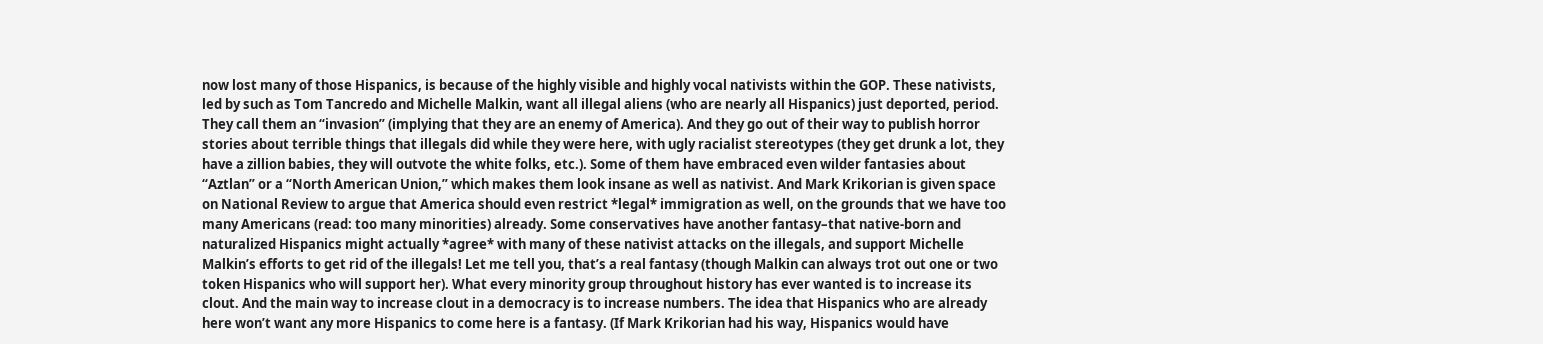now lost many of those Hispanics, is because of the highly visible and highly vocal nativists within the GOP. These nativists, led by such as Tom Tancredo and Michelle Malkin, want all illegal aliens (who are nearly all Hispanics) just deported, period. They call them an “invasion” (implying that they are an enemy of America). And they go out of their way to publish horror stories about terrible things that illegals did while they were here, with ugly racialist stereotypes (they get drunk a lot, they have a zillion babies, they will outvote the white folks, etc.). Some of them have embraced even wilder fantasies about “Aztlan” or a “North American Union,” which makes them look insane as well as nativist. And Mark Krikorian is given space on National Review to argue that America should even restrict *legal* immigration as well, on the grounds that we have too many Americans (read: too many minorities) already. Some conservatives have another fantasy–that native-born and naturalized Hispanics might actually *agree* with many of these nativist attacks on the illegals, and support Michelle Malkin’s efforts to get rid of the illegals! Let me tell you, that’s a real fantasy (though Malkin can always trot out one or two token Hispanics who will support her). What every minority group throughout history has ever wanted is to increase its clout. And the main way to increase clout in a democracy is to increase numbers. The idea that Hispanics who are already here won’t want any more Hispanics to come here is a fantasy. (If Mark Krikorian had his way, Hispanics would have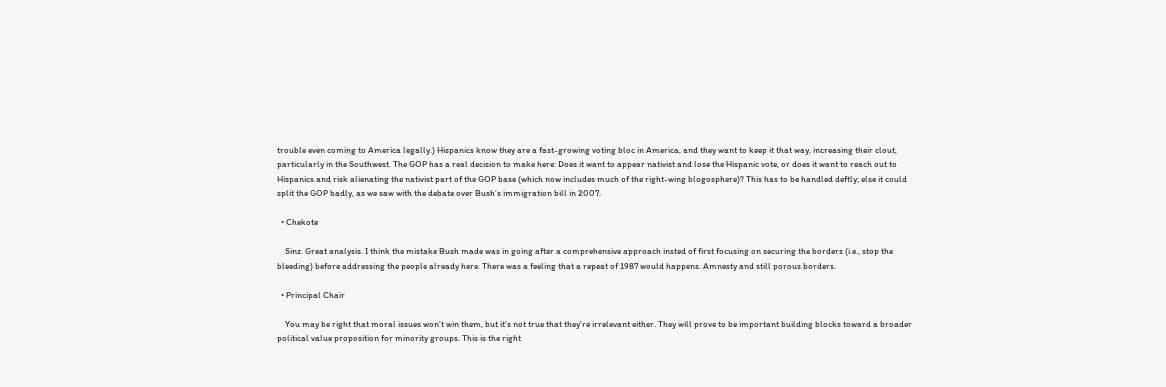trouble even coming to America legally.) Hispanics know they are a fast-growing voting bloc in America, and they want to keep it that way, increasing their clout, particularly in the Southwest. The GOP has a real decision to make here: Does it want to appear nativist and lose the Hispanic vote, or does it want to reach out to Hispanics and risk alienating the nativist part of the GOP base (which now includes much of the right-wing blogosphere)? This has to be handled deftly; else it could split the GOP badly, as we saw with the debate over Bush’s immigration bill in 2007.

  • Chekote

    Sinz. Great analysis. I think the mistake Bush made was in going after a comprehensive approach insted of first focusing on securing the borders (i.e., stop the bleeding) before addressing the people already here. There was a feeling that a repeat of 1987 would happens. Amnesty and still porous borders.

  • Principal Chair

    You may be right that moral issues won’t win them, but it’s not true that they’re irrelevant either. They will prove to be important building blocks toward a broader political value proposition for minority groups. This is the right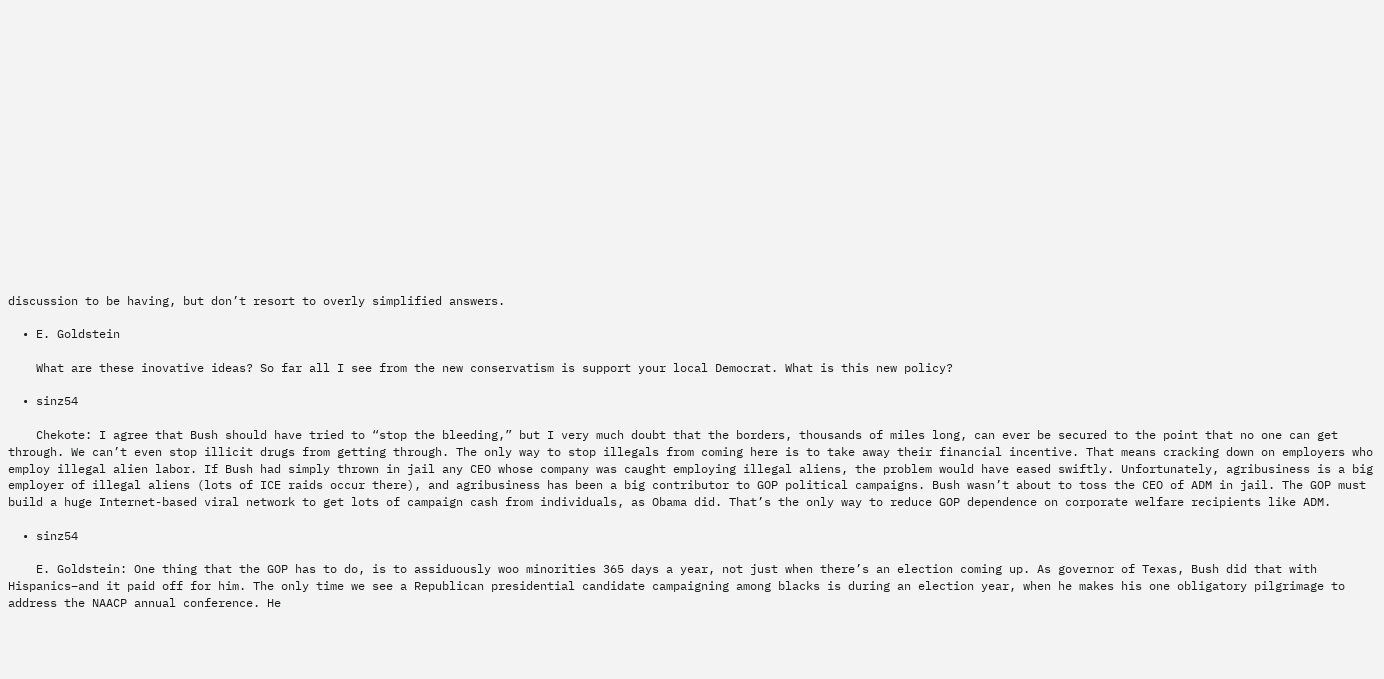discussion to be having, but don’t resort to overly simplified answers.

  • E. Goldstein

    What are these inovative ideas? So far all I see from the new conservatism is support your local Democrat. What is this new policy?

  • sinz54

    Chekote: I agree that Bush should have tried to “stop the bleeding,” but I very much doubt that the borders, thousands of miles long, can ever be secured to the point that no one can get through. We can’t even stop illicit drugs from getting through. The only way to stop illegals from coming here is to take away their financial incentive. That means cracking down on employers who employ illegal alien labor. If Bush had simply thrown in jail any CEO whose company was caught employing illegal aliens, the problem would have eased swiftly. Unfortunately, agribusiness is a big employer of illegal aliens (lots of ICE raids occur there), and agribusiness has been a big contributor to GOP political campaigns. Bush wasn’t about to toss the CEO of ADM in jail. The GOP must build a huge Internet-based viral network to get lots of campaign cash from individuals, as Obama did. That’s the only way to reduce GOP dependence on corporate welfare recipients like ADM.

  • sinz54

    E. Goldstein: One thing that the GOP has to do, is to assiduously woo minorities 365 days a year, not just when there’s an election coming up. As governor of Texas, Bush did that with Hispanics–and it paid off for him. The only time we see a Republican presidential candidate campaigning among blacks is during an election year, when he makes his one obligatory pilgrimage to address the NAACP annual conference. He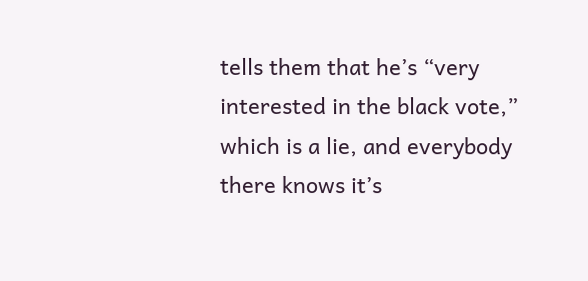tells them that he’s “very interested in the black vote,” which is a lie, and everybody there knows it’s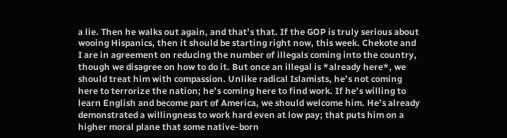a lie. Then he walks out again, and that’s that. If the GOP is truly serious about wooing Hispanics, then it should be starting right now, this week. Chekote and I are in agreement on reducing the number of illegals coming into the country, though we disagree on how to do it. But once an illegal is *already here*, we should treat him with compassion. Unlike radical Islamists, he’s not coming here to terrorize the nation; he’s coming here to find work. If he’s willing to learn English and become part of America, we should welcome him. He’s already demonstrated a willingness to work hard even at low pay; that puts him on a higher moral plane that some native-born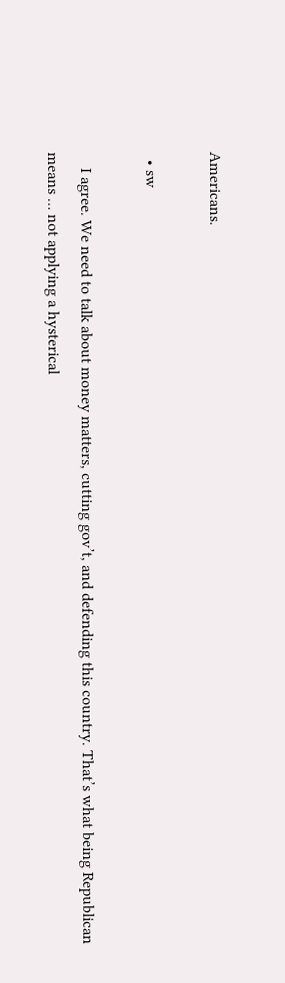Americans.

  • sw

    I agree. We need to talk about money matters, cutting gov’t, and defending this country. That’s what being Republican means … not applying a hysterical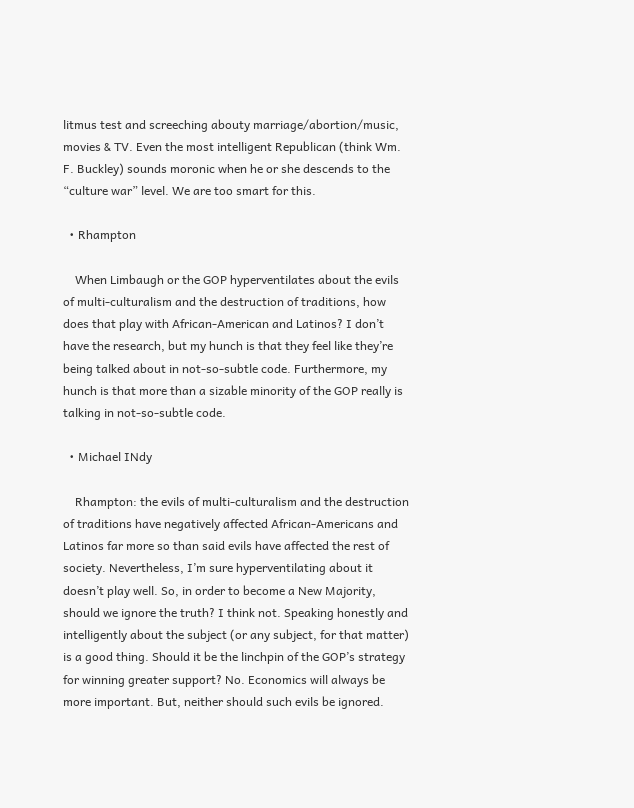litmus test and screeching abouty marriage/abortion/music, movies & TV. Even the most intelligent Republican (think Wm. F. Buckley) sounds moronic when he or she descends to the “culture war” level. We are too smart for this.

  • Rhampton

    When Limbaugh or the GOP hyperventilates about the evils of multi-culturalism and the destruction of traditions, how does that play with African-American and Latinos? I don’t have the research, but my hunch is that they feel like they’re being talked about in not-so-subtle code. Furthermore, my hunch is that more than a sizable minority of the GOP really is talking in not-so-subtle code.

  • Michael INdy

    Rhampton: the evils of multi-culturalism and the destruction of traditions have negatively affected African-Americans and Latinos far more so than said evils have affected the rest of society. Nevertheless, I’m sure hyperventilating about it doesn’t play well. So, in order to become a New Majority, should we ignore the truth? I think not. Speaking honestly and intelligently about the subject (or any subject, for that matter) is a good thing. Should it be the linchpin of the GOP’s strategy for winning greater support? No. Economics will always be more important. But, neither should such evils be ignored.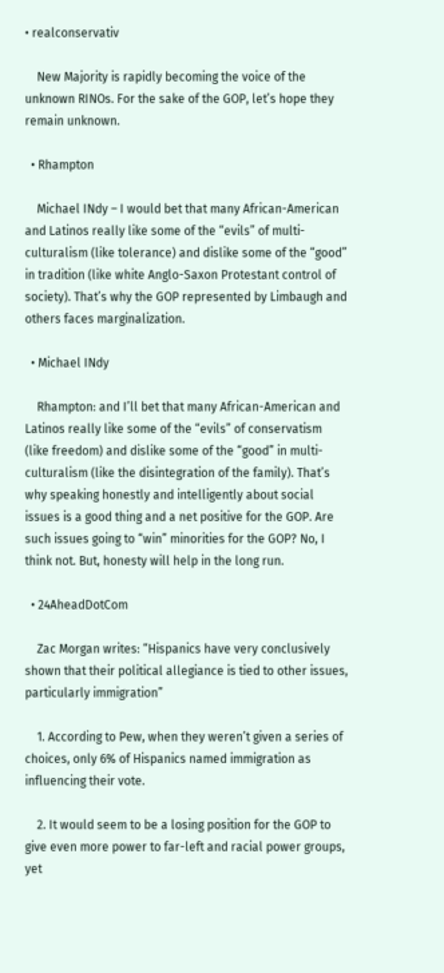• realconservativ

    New Majority is rapidly becoming the voice of the unknown RINOs. For the sake of the GOP, let’s hope they remain unknown.

  • Rhampton

    Michael INdy – I would bet that many African-American and Latinos really like some of the “evils” of multi-culturalism (like tolerance) and dislike some of the “good” in tradition (like white Anglo-Saxon Protestant control of society). That’s why the GOP represented by Limbaugh and others faces marginalization.

  • Michael INdy

    Rhampton: and I’ll bet that many African-American and Latinos really like some of the “evils” of conservatism (like freedom) and dislike some of the “good” in multi-culturalism (like the disintegration of the family). That’s why speaking honestly and intelligently about social issues is a good thing and a net positive for the GOP. Are such issues going to “win” minorities for the GOP? No, I think not. But, honesty will help in the long run.

  • 24AheadDotCom

    Zac Morgan writes: “Hispanics have very conclusively shown that their political allegiance is tied to other issues, particularly immigration”

    1. According to Pew, when they weren’t given a series of choices, only 6% of Hispanics named immigration as influencing their vote.

    2. It would seem to be a losing position for the GOP to give even more power to far-left and racial power groups, yet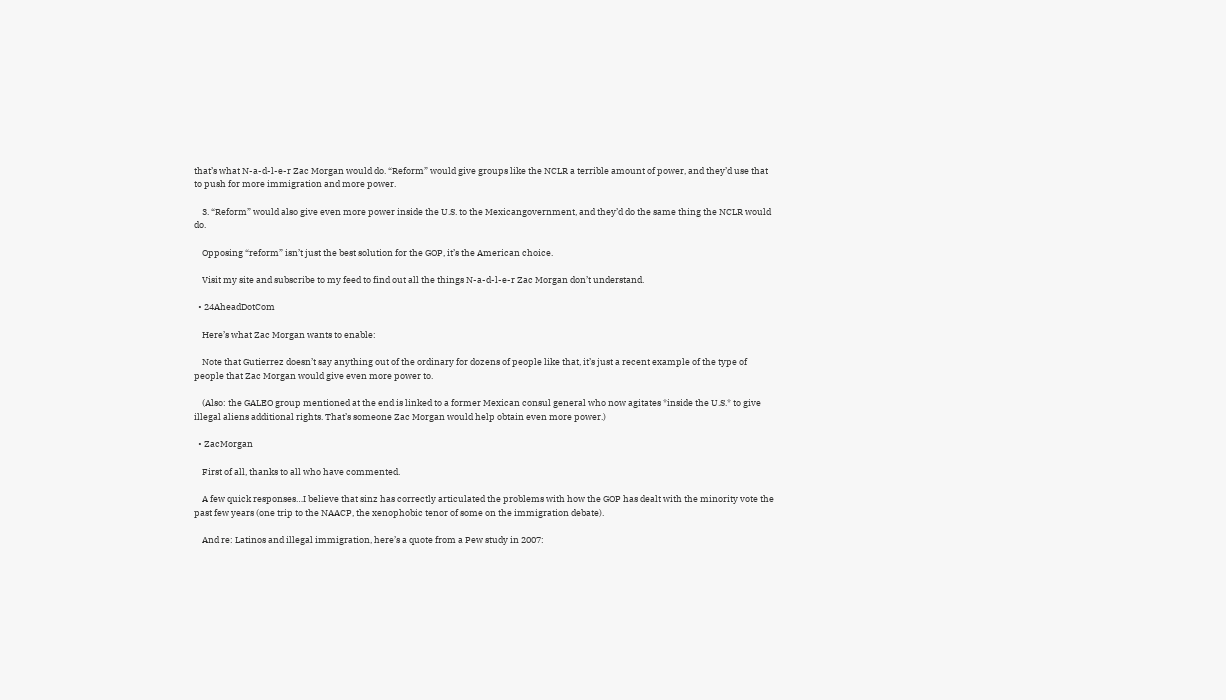that’s what N-a-d-l-e-r Zac Morgan would do. “Reform” would give groups like the NCLR a terrible amount of power, and they’d use that to push for more immigration and more power.

    3. “Reform” would also give even more power inside the U.S. to the Mexicangovernment, and they’d do the same thing the NCLR would do.

    Opposing “reform” isn’t just the best solution for the GOP, it’s the American choice.

    Visit my site and subscribe to my feed to find out all the things N-a-d-l-e-r Zac Morgan don’t understand.

  • 24AheadDotCom

    Here’s what Zac Morgan wants to enable:

    Note that Gutierrez doesn’t say anything out of the ordinary for dozens of people like that, it’s just a recent example of the type of people that Zac Morgan would give even more power to.

    (Also: the GALEO group mentioned at the end is linked to a former Mexican consul general who now agitates *inside the U.S.* to give illegal aliens additional rights. That’s someone Zac Morgan would help obtain even more power.)

  • ZacMorgan

    First of all, thanks to all who have commented.

    A few quick responses…I believe that sinz has correctly articulated the problems with how the GOP has dealt with the minority vote the past few years (one trip to the NAACP, the xenophobic tenor of some on the immigration debate).

    And re: Latinos and illegal immigration, here’s a quote from a Pew study in 2007: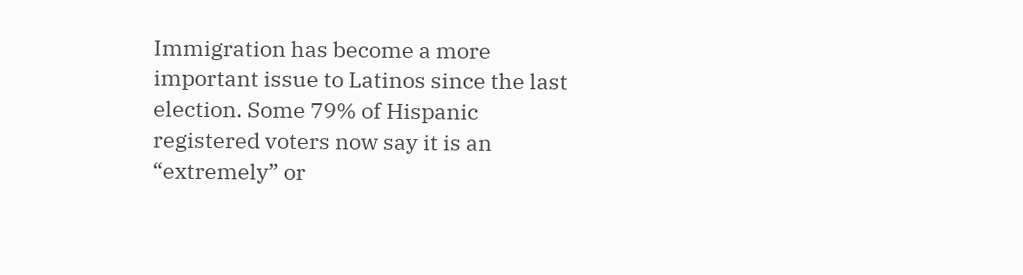Immigration has become a more important issue to Latinos since the last election. Some 79% of Hispanic registered voters now say it is an “extremely” or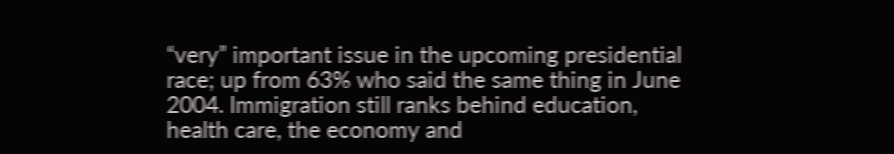“very” important issue in the upcoming presidential race; up from 63% who said the same thing in June 2004. Immigration still ranks behind education, health care, the economy and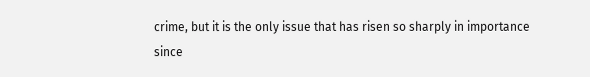crime, but it is the only issue that has risen so sharply in importance since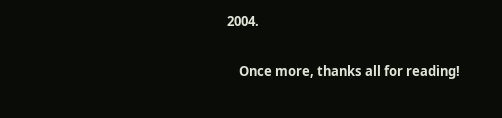2004.

    Once more, thanks all for reading!